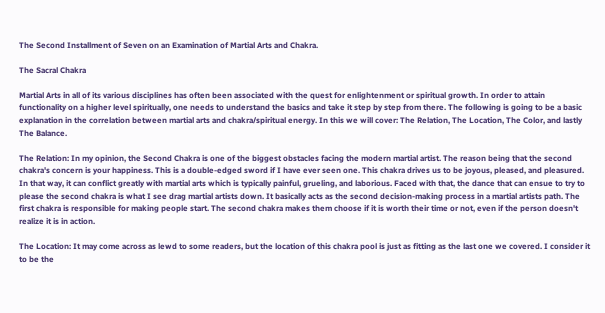The Second Installment of Seven on an Examination of Martial Arts and Chakra.

The Sacral Chakra

Martial Arts in all of its various disciplines has often been associated with the quest for enlightenment or spiritual growth. In order to attain functionality on a higher level spiritually, one needs to understand the basics and take it step by step from there. The following is going to be a basic explanation in the correlation between martial arts and chakra/spiritual energy. In this we will cover: The Relation, The Location, The Color, and lastly The Balance.

The Relation: In my opinion, the Second Chakra is one of the biggest obstacles facing the modern martial artist. The reason being that the second chakra's concern is your happiness. This is a double-edged sword if I have ever seen one. This chakra drives us to be joyous, pleased, and pleasured. In that way, it can conflict greatly with martial arts which is typically painful, grueling, and laborious. Faced with that, the dance that can ensue to try to please the second chakra is what I see drag martial artists down. It basically acts as the second decision-making process in a martial artists path. The first chakra is responsible for making people start. The second chakra makes them choose if it is worth their time or not, even if the person doesn't realize it is in action.

The Location: It may come across as lewd to some readers, but the location of this chakra pool is just as fitting as the last one we covered. I consider it to be the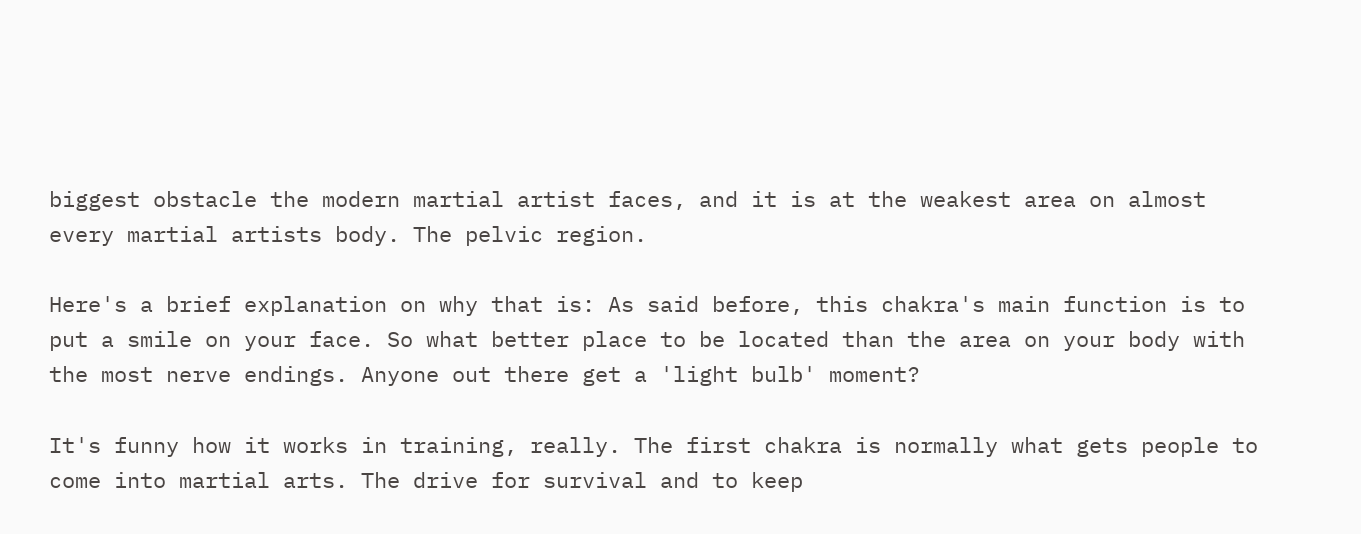biggest obstacle the modern martial artist faces, and it is at the weakest area on almost every martial artists body. The pelvic region.

Here's a brief explanation on why that is: As said before, this chakra's main function is to put a smile on your face. So what better place to be located than the area on your body with the most nerve endings. Anyone out there get a 'light bulb' moment?

It's funny how it works in training, really. The first chakra is normally what gets people to come into martial arts. The drive for survival and to keep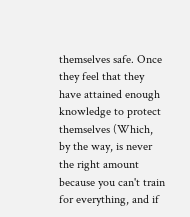themselves safe. Once they feel that they have attained enough knowledge to protect themselves (Which, by the way, is never the right amount because you can't train for everything, and if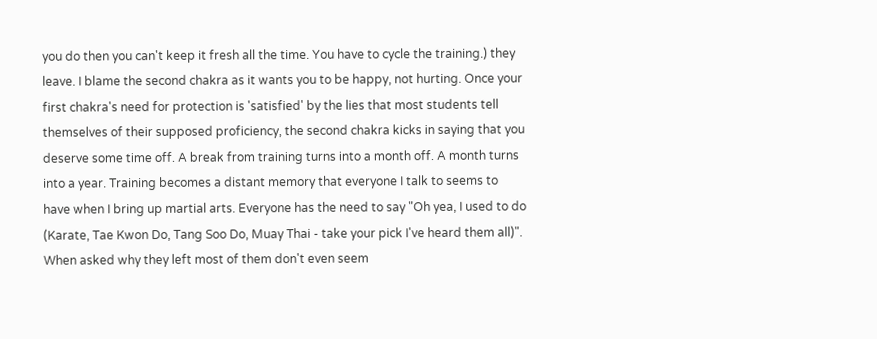you do then you can't keep it fresh all the time. You have to cycle the training.) they leave. I blame the second chakra as it wants you to be happy, not hurting. Once your first chakra's need for protection is 'satisfied' by the lies that most students tell themselves of their supposed proficiency, the second chakra kicks in saying that you deserve some time off. A break from training turns into a month off. A month turns into a year. Training becomes a distant memory that everyone I talk to seems to have when I bring up martial arts. Everyone has the need to say "Oh yea, I used to do (Karate, Tae Kwon Do, Tang Soo Do, Muay Thai - take your pick I've heard them all)". When asked why they left most of them don't even seem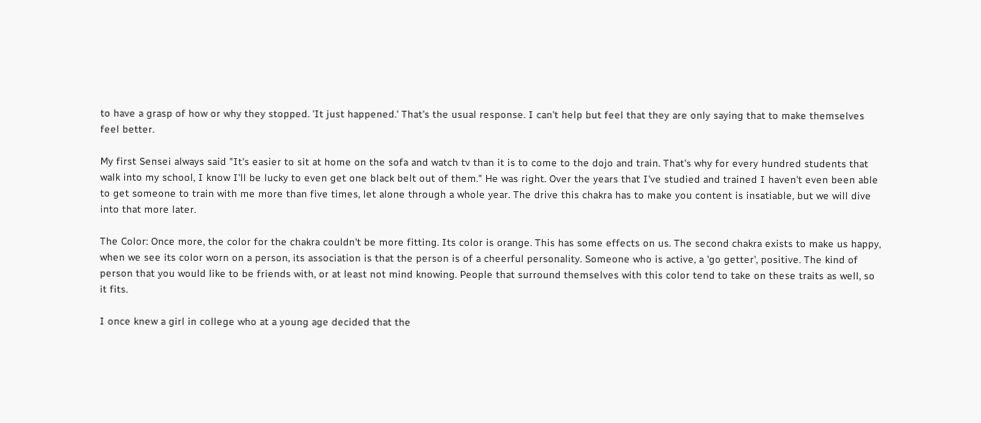to have a grasp of how or why they stopped. 'It just happened.' That's the usual response. I can't help but feel that they are only saying that to make themselves feel better.

My first Sensei always said "It's easier to sit at home on the sofa and watch tv than it is to come to the dojo and train. That's why for every hundred students that walk into my school, I know I'll be lucky to even get one black belt out of them." He was right. Over the years that I've studied and trained I haven't even been able to get someone to train with me more than five times, let alone through a whole year. The drive this chakra has to make you content is insatiable, but we will dive into that more later.

The Color: Once more, the color for the chakra couldn't be more fitting. Its color is orange. This has some effects on us. The second chakra exists to make us happy, when we see its color worn on a person, its association is that the person is of a cheerful personality. Someone who is active, a 'go getter', positive. The kind of person that you would like to be friends with, or at least not mind knowing. People that surround themselves with this color tend to take on these traits as well, so it fits.

I once knew a girl in college who at a young age decided that the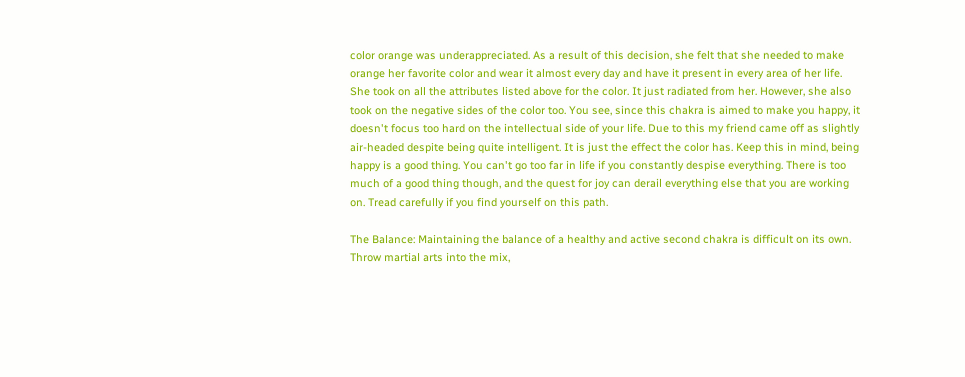color orange was underappreciated. As a result of this decision, she felt that she needed to make orange her favorite color and wear it almost every day and have it present in every area of her life. She took on all the attributes listed above for the color. It just radiated from her. However, she also took on the negative sides of the color too. You see, since this chakra is aimed to make you happy, it doesn't focus too hard on the intellectual side of your life. Due to this my friend came off as slightly air-headed despite being quite intelligent. It is just the effect the color has. Keep this in mind, being happy is a good thing. You can't go too far in life if you constantly despise everything. There is too much of a good thing though, and the quest for joy can derail everything else that you are working on. Tread carefully if you find yourself on this path.

The Balance: Maintaining the balance of a healthy and active second chakra is difficult on its own. Throw martial arts into the mix,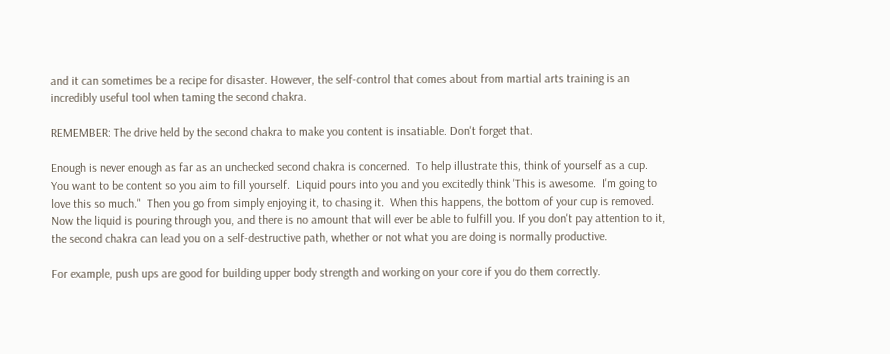and it can sometimes be a recipe for disaster. However, the self-control that comes about from martial arts training is an incredibly useful tool when taming the second chakra.

REMEMBER: The drive held by the second chakra to make you content is insatiable. Don't forget that.

Enough is never enough as far as an unchecked second chakra is concerned.  To help illustrate this, think of yourself as a cup.  You want to be content so you aim to fill yourself.  Liquid pours into you and you excitedly think 'This is awesome.  I'm going to love this so much."  Then you go from simply enjoying it, to chasing it.  When this happens, the bottom of your cup is removed.  Now the liquid is pouring through you, and there is no amount that will ever be able to fulfill you. If you don't pay attention to it, the second chakra can lead you on a self-destructive path, whether or not what you are doing is normally productive.

For example, push ups are good for building upper body strength and working on your core if you do them correctly.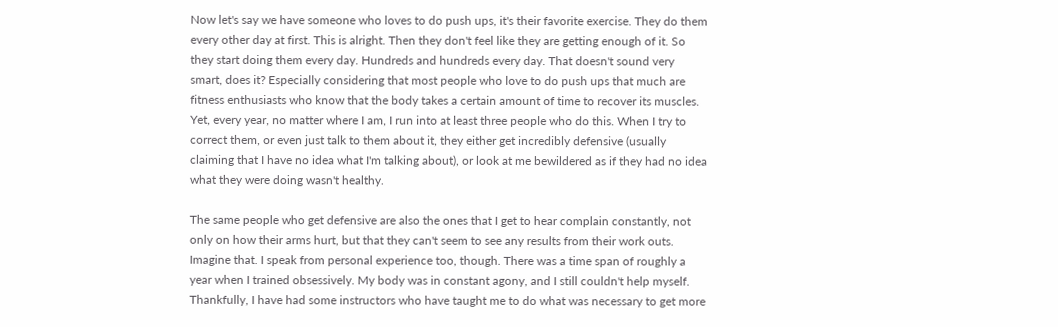Now let's say we have someone who loves to do push ups, it's their favorite exercise. They do them every other day at first. This is alright. Then they don't feel like they are getting enough of it. So they start doing them every day. Hundreds and hundreds every day. That doesn't sound very smart, does it? Especially considering that most people who love to do push ups that much are fitness enthusiasts who know that the body takes a certain amount of time to recover its muscles. Yet, every year, no matter where I am, I run into at least three people who do this. When I try to correct them, or even just talk to them about it, they either get incredibly defensive (usually claiming that I have no idea what I'm talking about), or look at me bewildered as if they had no idea what they were doing wasn't healthy.

The same people who get defensive are also the ones that I get to hear complain constantly, not only on how their arms hurt, but that they can't seem to see any results from their work outs. Imagine that. I speak from personal experience too, though. There was a time span of roughly a year when I trained obsessively. My body was in constant agony, and I still couldn't help myself. Thankfully, I have had some instructors who have taught me to do what was necessary to get more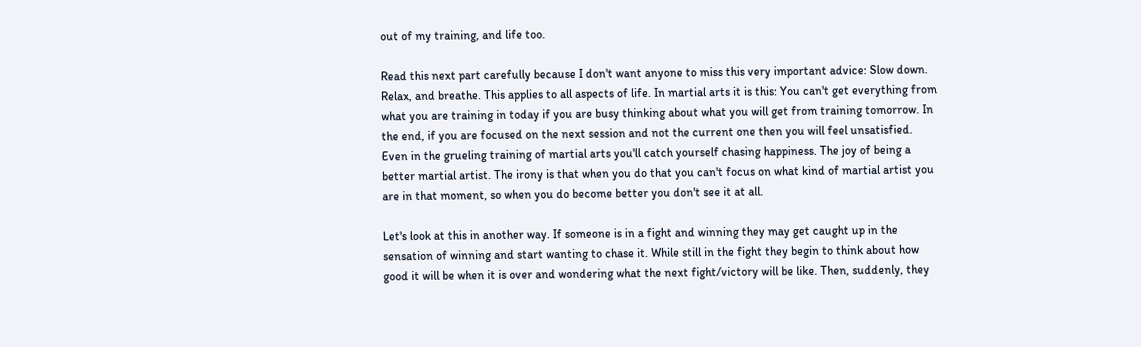out of my training, and life too.

Read this next part carefully because I don't want anyone to miss this very important advice: Slow down. Relax, and breathe. This applies to all aspects of life. In martial arts it is this: You can't get everything from what you are training in today if you are busy thinking about what you will get from training tomorrow. In the end, if you are focused on the next session and not the current one then you will feel unsatisfied. Even in the grueling training of martial arts you'll catch yourself chasing happiness. The joy of being a better martial artist. The irony is that when you do that you can't focus on what kind of martial artist you are in that moment, so when you do become better you don't see it at all.

Let's look at this in another way. If someone is in a fight and winning they may get caught up in the sensation of winning and start wanting to chase it. While still in the fight they begin to think about how good it will be when it is over and wondering what the next fight/victory will be like. Then, suddenly, they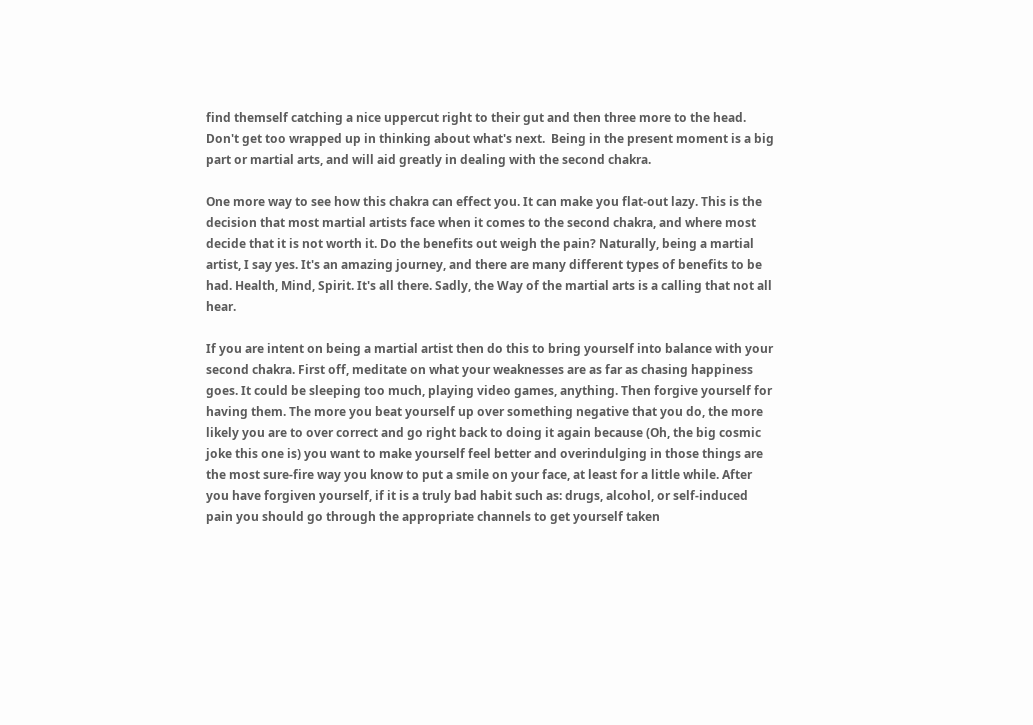find themself catching a nice uppercut right to their gut and then three more to the head. Don't get too wrapped up in thinking about what's next.  Being in the present moment is a big part or martial arts, and will aid greatly in dealing with the second chakra.

One more way to see how this chakra can effect you. It can make you flat-out lazy. This is the decision that most martial artists face when it comes to the second chakra, and where most decide that it is not worth it. Do the benefits out weigh the pain? Naturally, being a martial artist, I say yes. It's an amazing journey, and there are many different types of benefits to be had. Health, Mind, Spirit. It's all there. Sadly, the Way of the martial arts is a calling that not all hear.

If you are intent on being a martial artist then do this to bring yourself into balance with your second chakra. First off, meditate on what your weaknesses are as far as chasing happiness goes. It could be sleeping too much, playing video games, anything. Then forgive yourself for having them. The more you beat yourself up over something negative that you do, the more likely you are to over correct and go right back to doing it again because (Oh, the big cosmic joke this one is) you want to make yourself feel better and overindulging in those things are the most sure-fire way you know to put a smile on your face, at least for a little while. After you have forgiven yourself, if it is a truly bad habit such as: drugs, alcohol, or self-induced pain you should go through the appropriate channels to get yourself taken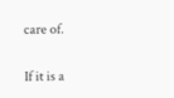care of.

If it is a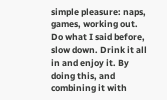simple pleasure: naps, games, working out. Do what I said before, slow down. Drink it all in and enjoy it. By doing this, and combining it with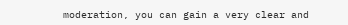moderation, you can gain a very clear and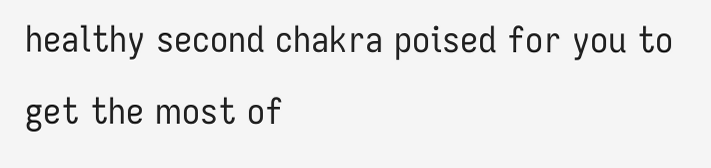healthy second chakra poised for you to get the most of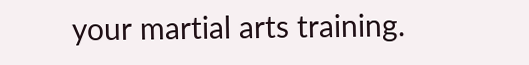your martial arts training.